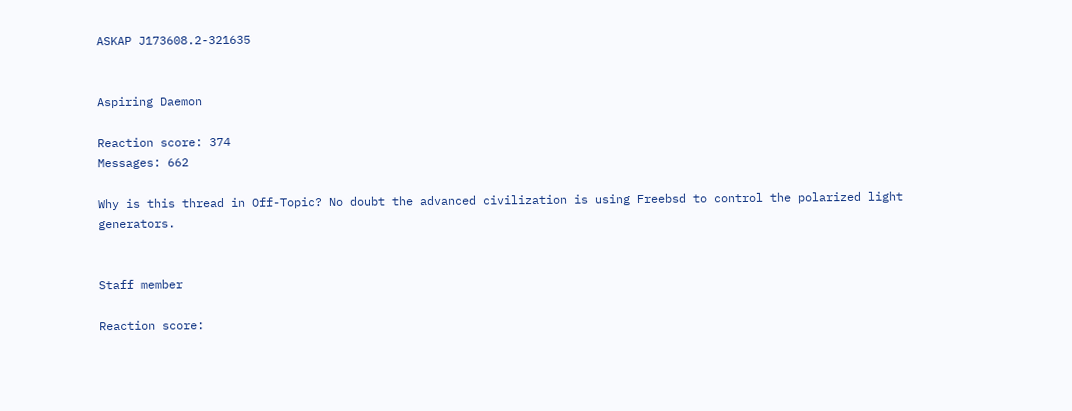ASKAP J173608.2-321635


Aspiring Daemon

Reaction score: 374
Messages: 662

Why is this thread in Off-Topic? No doubt the advanced civilization is using Freebsd to control the polarized light generators.


Staff member

Reaction score: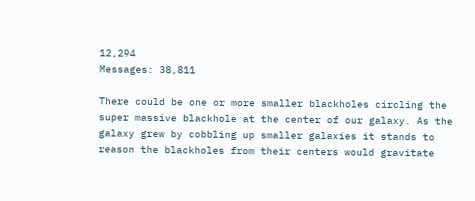12,294
Messages: 38,811

There could be one or more smaller blackholes circling the super massive blackhole at the center of our galaxy. As the galaxy grew by cobbling up smaller galaxies it stands to reason the blackholes from their centers would gravitate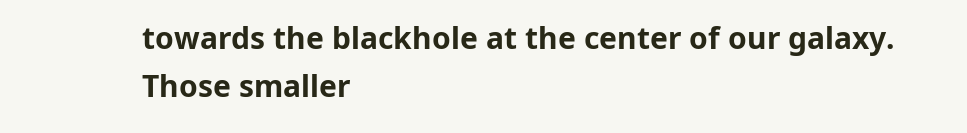towards the blackhole at the center of our galaxy. Those smaller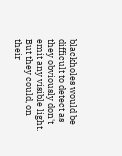blackholes would be difficult to detect as they obviously don't emit any visible light. But they could, on their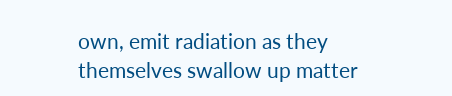own, emit radiation as they themselves swallow up matter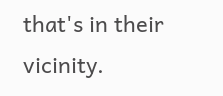that's in their vicinity.